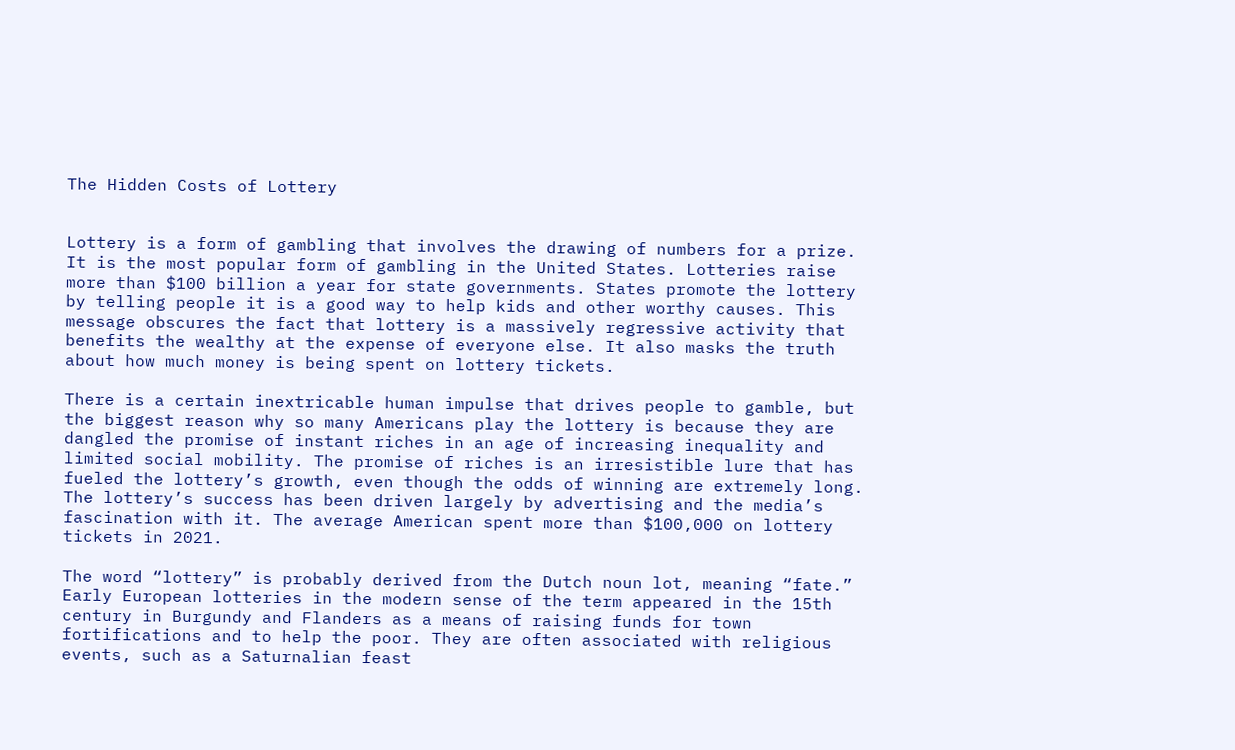The Hidden Costs of Lottery


Lottery is a form of gambling that involves the drawing of numbers for a prize. It is the most popular form of gambling in the United States. Lotteries raise more than $100 billion a year for state governments. States promote the lottery by telling people it is a good way to help kids and other worthy causes. This message obscures the fact that lottery is a massively regressive activity that benefits the wealthy at the expense of everyone else. It also masks the truth about how much money is being spent on lottery tickets.

There is a certain inextricable human impulse that drives people to gamble, but the biggest reason why so many Americans play the lottery is because they are dangled the promise of instant riches in an age of increasing inequality and limited social mobility. The promise of riches is an irresistible lure that has fueled the lottery’s growth, even though the odds of winning are extremely long. The lottery’s success has been driven largely by advertising and the media’s fascination with it. The average American spent more than $100,000 on lottery tickets in 2021.

The word “lottery” is probably derived from the Dutch noun lot, meaning “fate.” Early European lotteries in the modern sense of the term appeared in the 15th century in Burgundy and Flanders as a means of raising funds for town fortifications and to help the poor. They are often associated with religious events, such as a Saturnalian feast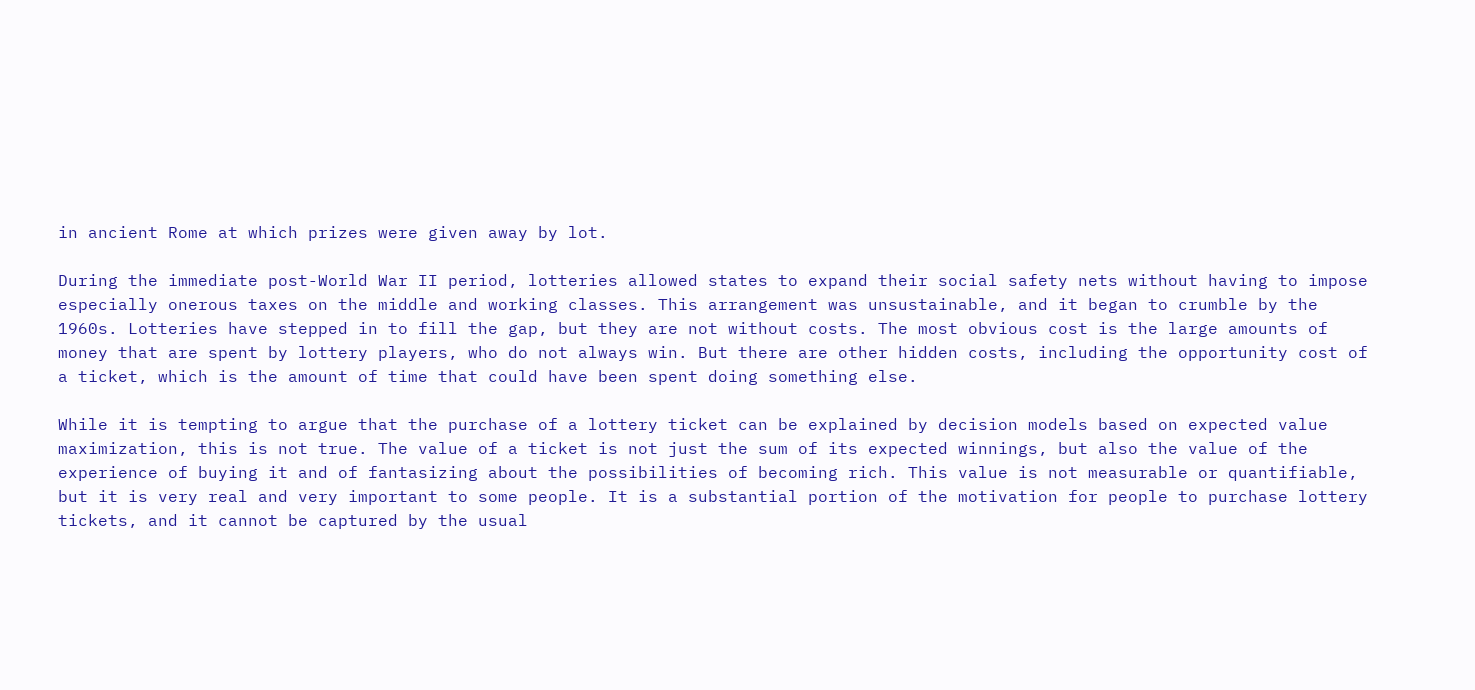in ancient Rome at which prizes were given away by lot.

During the immediate post-World War II period, lotteries allowed states to expand their social safety nets without having to impose especially onerous taxes on the middle and working classes. This arrangement was unsustainable, and it began to crumble by the 1960s. Lotteries have stepped in to fill the gap, but they are not without costs. The most obvious cost is the large amounts of money that are spent by lottery players, who do not always win. But there are other hidden costs, including the opportunity cost of a ticket, which is the amount of time that could have been spent doing something else.

While it is tempting to argue that the purchase of a lottery ticket can be explained by decision models based on expected value maximization, this is not true. The value of a ticket is not just the sum of its expected winnings, but also the value of the experience of buying it and of fantasizing about the possibilities of becoming rich. This value is not measurable or quantifiable, but it is very real and very important to some people. It is a substantial portion of the motivation for people to purchase lottery tickets, and it cannot be captured by the usual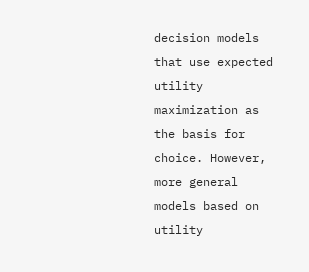decision models that use expected utility maximization as the basis for choice. However, more general models based on utility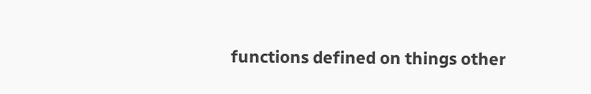functions defined on things other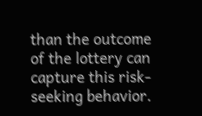than the outcome of the lottery can capture this risk-seeking behavior.